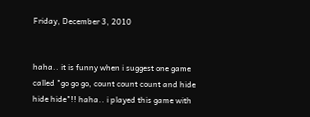Friday, December 3, 2010


haha.. it is funny when i suggest one game called "go go go, count count count and hide hide hide"!! haha.. i played this game with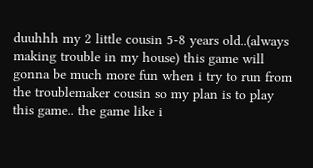duuhhh my 2 little cousin 5-8 years old..(always making trouble in my house) this game will gonna be much more fun when i try to run from the troublemaker cousin so my plan is to play this game.. the game like i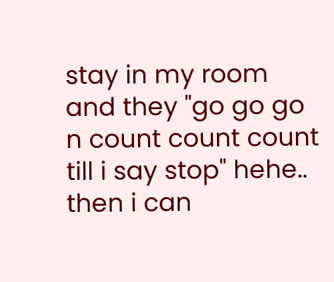stay in my room and they "go go go n count count count till i say stop" hehe.. then i can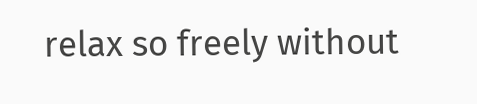relax so freely without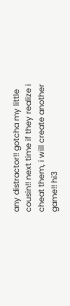any distractor!! gotcha my little cousin!! next time if they realize i cheat them, i will create another game!! hi3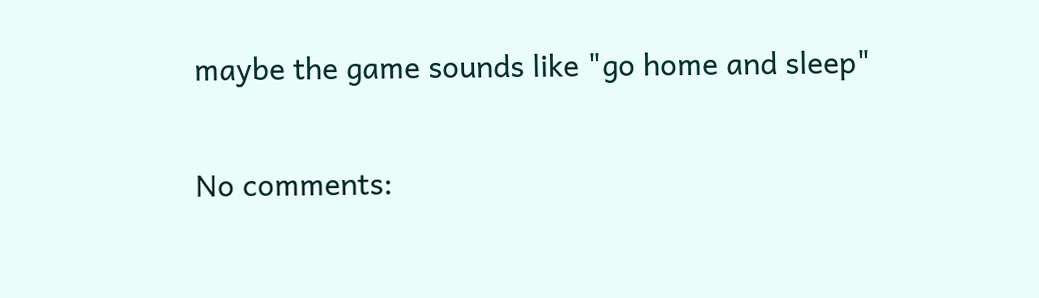maybe the game sounds like "go home and sleep"

No comments: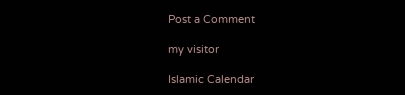Post a Comment

my visitor

Islamic Calendar